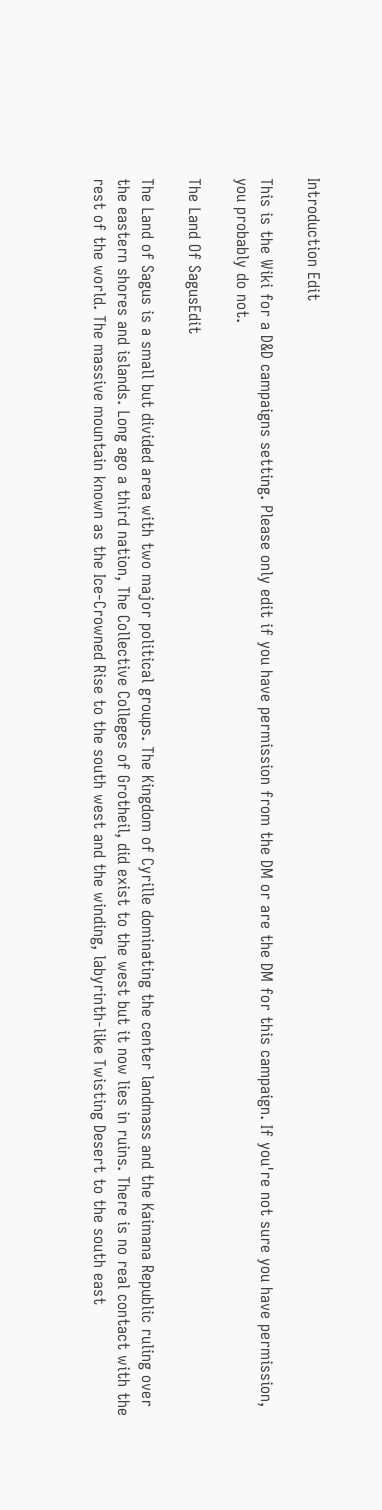Introduction Edit

This is the Wiki for a D&D campaigns setting. Please only edit if you have permission from the DM or are the DM for this campaign. If you're not sure you have permission, you probably do not.

The Land Of SagusEdit

The Land of Sagus is a small but divided area with two major political groups. The Kingdom of Cyrille dominating the center landmass and the Kaimana Republic ruling over the eastern shores and islands. Long ago a third nation, The Collective Colleges of Grotheil, did exist to the west but it now lies in ruins. There is no real contact with the rest of the world. The massive mountain known as the Ice-Crowned Rise to the south west and the winding, labyrinth-like Twisting Desert to the south east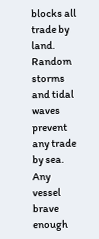blocks all trade by land. Random storms and tidal waves prevent any trade by sea. Any vessel brave enough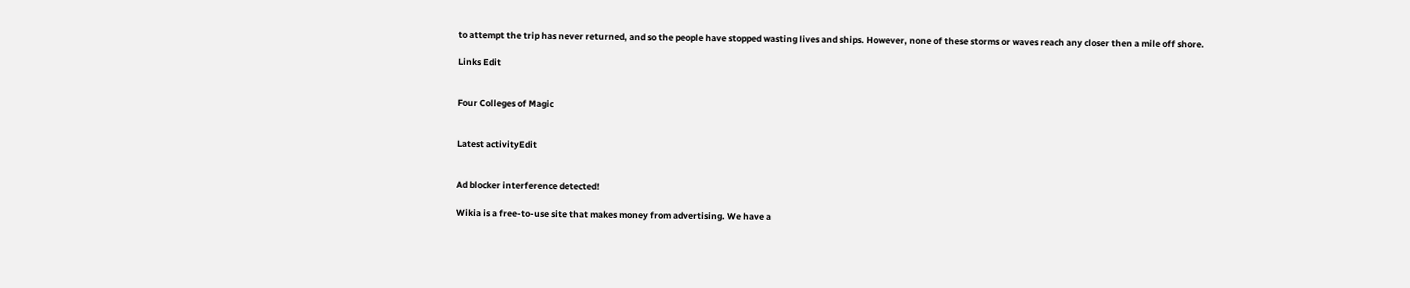to attempt the trip has never returned, and so the people have stopped wasting lives and ships. However, none of these storms or waves reach any closer then a mile off shore.

Links Edit


Four Colleges of Magic


Latest activityEdit


Ad blocker interference detected!

Wikia is a free-to-use site that makes money from advertising. We have a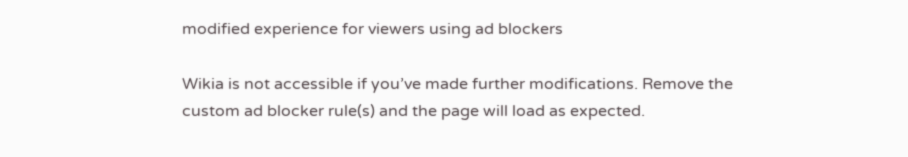modified experience for viewers using ad blockers

Wikia is not accessible if you’ve made further modifications. Remove the custom ad blocker rule(s) and the page will load as expected.